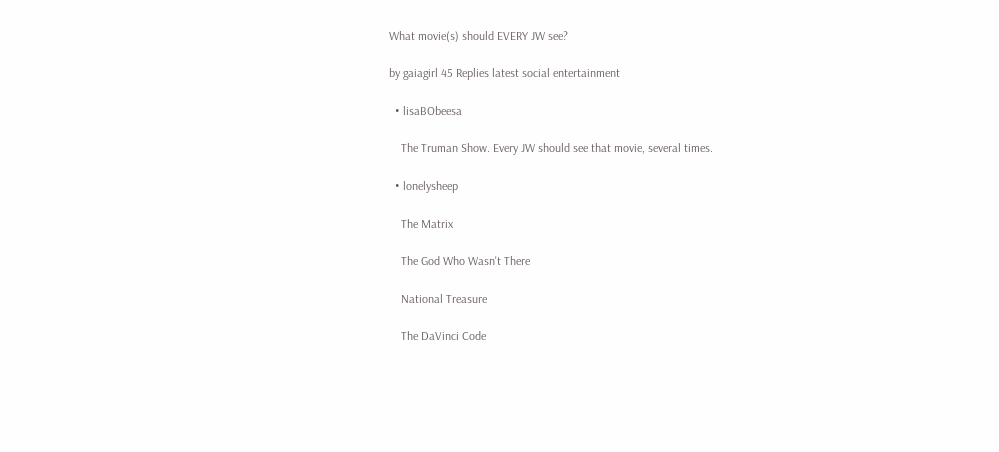What movie(s) should EVERY JW see?

by gaiagirl 45 Replies latest social entertainment

  • lisaBObeesa

    The Truman Show. Every JW should see that movie, several times.

  • lonelysheep

    The Matrix

    The God Who Wasn't There

    National Treasure

    The DaVinci Code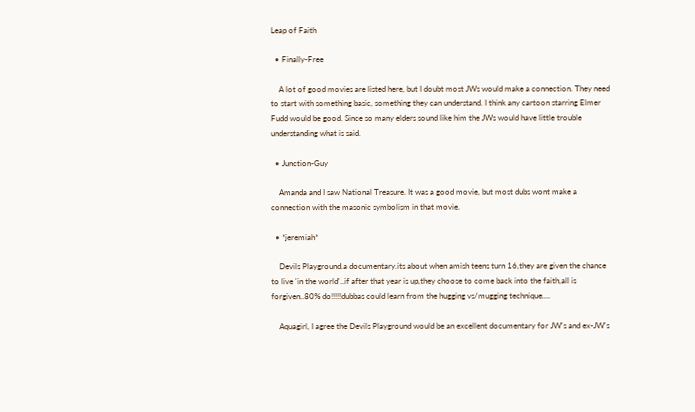Leap of Faith

  • Finally-Free

    A lot of good movies are listed here, but I doubt most JWs would make a connection. They need to start with something basic, something they can understand. I think any cartoon starring Elmer Fudd would be good. Since so many elders sound like him the JWs would have little trouble understanding what is said.

  • Junction-Guy

    Amanda and I saw National Treasure. It was a good movie, but most dubs wont make a connection with the masonic symbolism in that movie.

  • *jeremiah*

    Devils Playground.a documentary.its about when amish teens turn 16,they are given the chance to live 'in the world'..if after that year is up,they choose to come back into the faith,all is forgiven..80% do!!!!!dubbas could learn from the hugging vs/mugging technique....

    Aquagirl, I agree the Devils Playground would be an excellent documentary for JW's and ex-JW's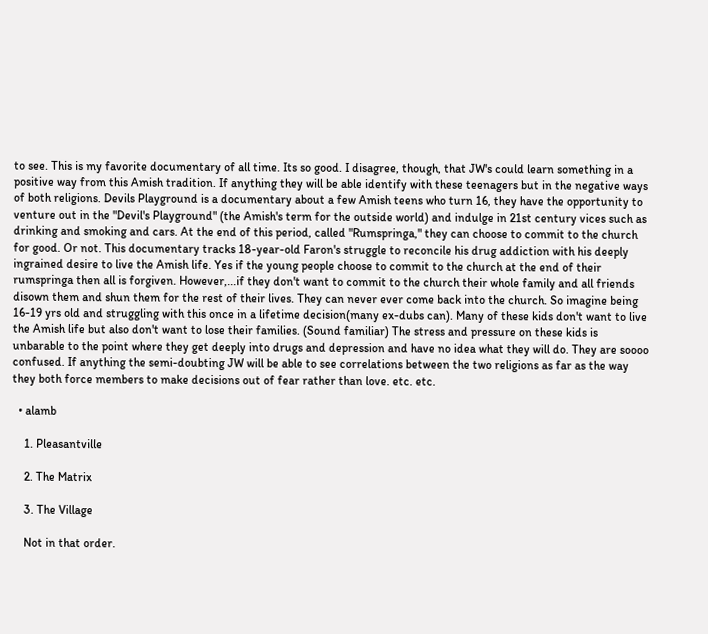to see. This is my favorite documentary of all time. Its so good. I disagree, though, that JW's could learn something in a positive way from this Amish tradition. If anything they will be able identify with these teenagers but in the negative ways of both religions. Devils Playground is a documentary about a few Amish teens who turn 16, they have the opportunity to venture out in the "Devil's Playground" (the Amish's term for the outside world) and indulge in 21st century vices such as drinking and smoking and cars. At the end of this period, called "Rumspringa," they can choose to commit to the church for good. Or not. This documentary tracks 18-year-old Faron's struggle to reconcile his drug addiction with his deeply ingrained desire to live the Amish life. Yes if the young people choose to commit to the church at the end of their rumspringa then all is forgiven. However,...if they don't want to commit to the church their whole family and all friends disown them and shun them for the rest of their lives. They can never ever come back into the church. So imagine being 16-19 yrs old and struggling with this once in a lifetime decision(many ex-dubs can). Many of these kids don't want to live the Amish life but also don't want to lose their families. (Sound familiar) The stress and pressure on these kids is unbarable to the point where they get deeply into drugs and depression and have no idea what they will do. They are soooo confused. If anything the semi-doubting JW will be able to see correlations between the two religions as far as the way they both force members to make decisions out of fear rather than love. etc. etc.

  • alamb

    1. Pleasantville

    2. The Matrix

    3. The Village

    Not in that order.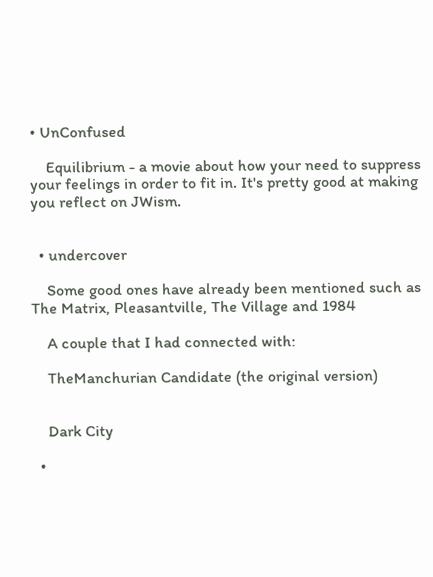• UnConfused

    Equilibrium - a movie about how your need to suppress your feelings in order to fit in. It's pretty good at making you reflect on JWism.


  • undercover

    Some good ones have already been mentioned such as The Matrix, Pleasantville, The Village and 1984

    A couple that I had connected with:

    TheManchurian Candidate (the original version)


    Dark City

  •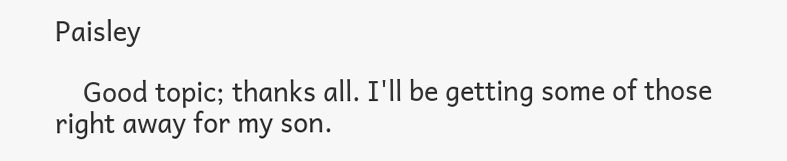Paisley

    Good topic; thanks all. I'll be getting some of those right away for my son.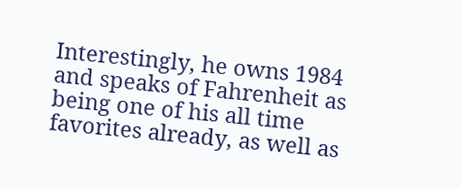Interestingly, he owns 1984 and speaks of Fahrenheit as being one of his all time favorites already, as well as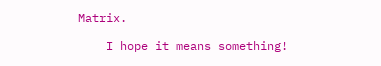Matrix.

    I hope it means something!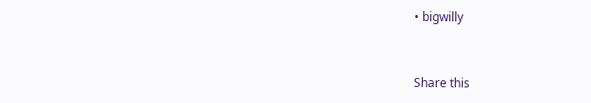• bigwilly


Share this